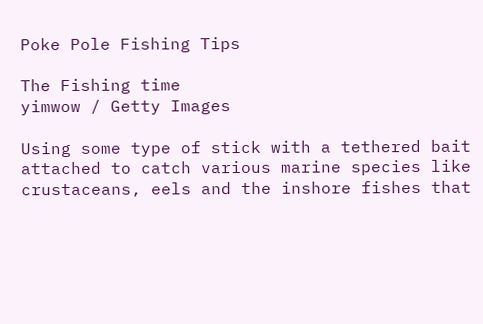Poke Pole Fishing Tips

The Fishing time
yimwow / Getty Images

Using some type of stick with a tethered bait attached to catch various marine species like crustaceans, eels and the inshore fishes that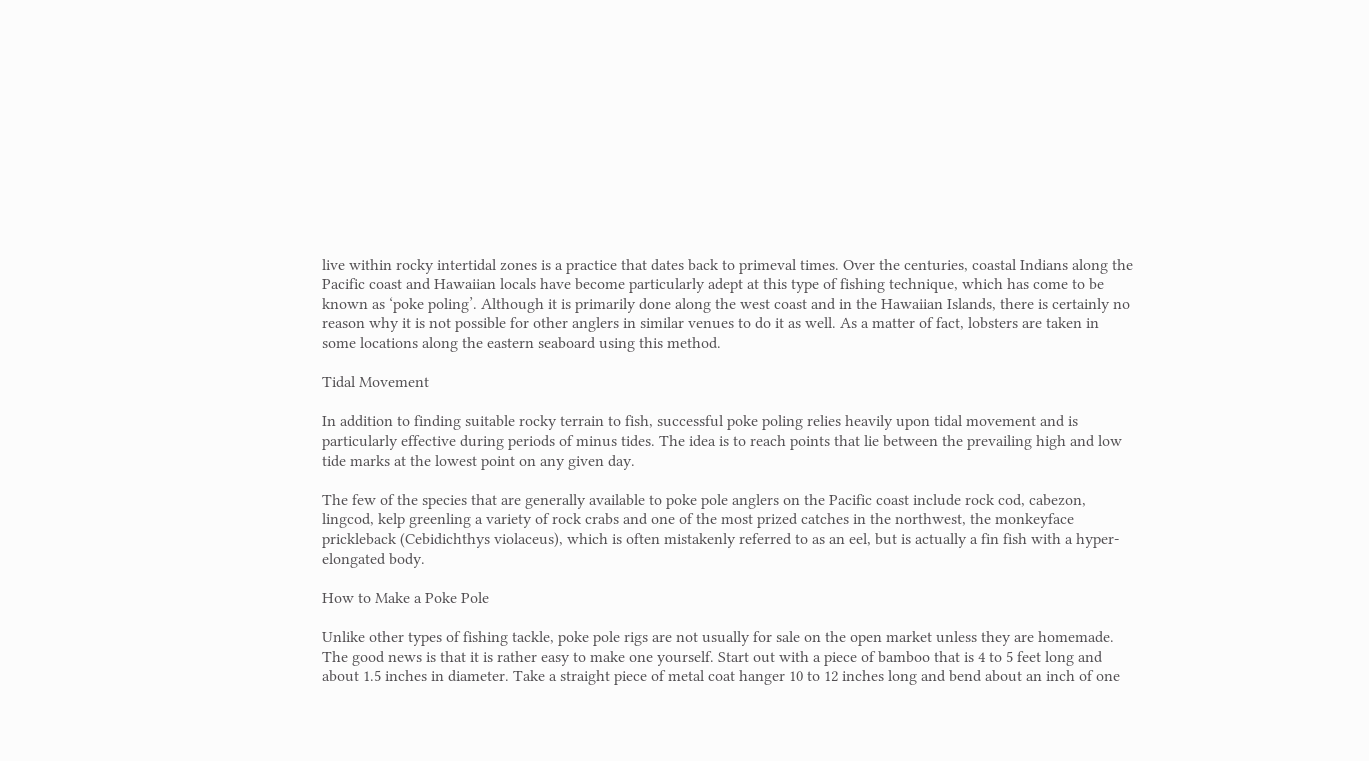live within rocky intertidal zones is a practice that dates back to primeval times. Over the centuries, coastal Indians along the Pacific coast and Hawaiian locals have become particularly adept at this type of fishing technique, which has come to be known as ‘poke poling’. Although it is primarily done along the west coast and in the Hawaiian Islands, there is certainly no reason why it is not possible for other anglers in similar venues to do it as well. As a matter of fact, lobsters are taken in some locations along the eastern seaboard using this method.

Tidal Movement

In addition to finding suitable rocky terrain to fish, successful poke poling relies heavily upon tidal movement and is particularly effective during periods of minus tides. The idea is to reach points that lie between the prevailing high and low tide marks at the lowest point on any given day.

The few of the species that are generally available to poke pole anglers on the Pacific coast include rock cod, cabezon, lingcod, kelp greenling a variety of rock crabs and one of the most prized catches in the northwest, the monkeyface prickleback (Cebidichthys violaceus), which is often mistakenly referred to as an eel, but is actually a fin fish with a hyper-elongated body.

How to Make a Poke Pole

Unlike other types of fishing tackle, poke pole rigs are not usually for sale on the open market unless they are homemade. The good news is that it is rather easy to make one yourself. Start out with a piece of bamboo that is 4 to 5 feet long and about 1.5 inches in diameter. Take a straight piece of metal coat hanger 10 to 12 inches long and bend about an inch of one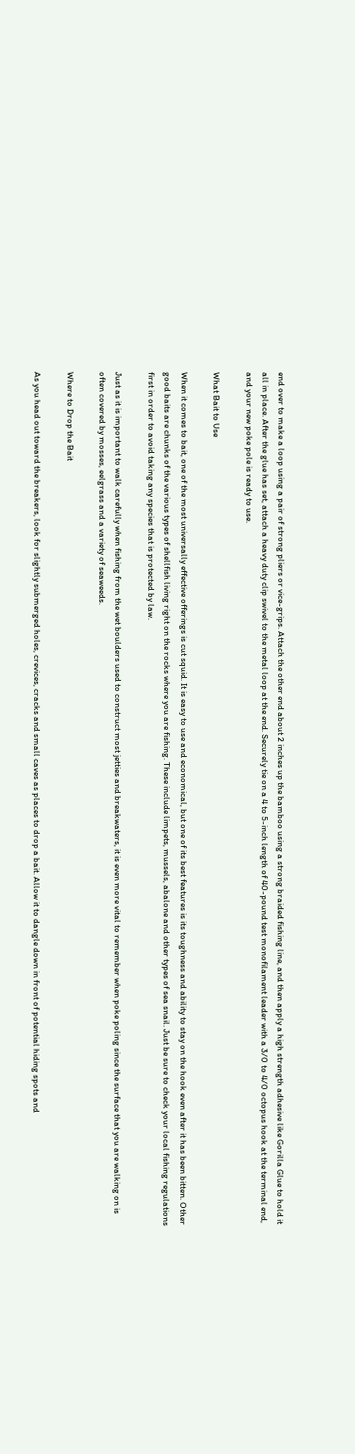end over to make a loop using a pair of strong pliers or vice-grips. Attach the other end about 2 inches up the bamboo using a strong braided fishing line, and then apply a high strength adhesive like Gorilla Glue to hold it all in place. After the glue has set, attach a heavy duty clip swivel to the metal loop at the end. Securely tie on a 4 to 5-inch length of 40-pound test monofilament leader with a 3/0 to 4/0 octopus hook at the terminal end, and your new poke pole is ready to use.

What Bait to Use

When it comes to bait, one of the most universally effective offerings is cut squid. It is easy to use and economical, but one of its best features is its toughness and ability to stay on the hook even after it has been bitten. Other good baits are chunks of the various types of shellfish living right on the rocks where you are fishing. These include limpets, mussels, abalone and other types of sea snail. Just be sure to check your local fishing regulations first in order to avoid taking any species that is protected by law.

Just as it is important to walk carefully when fishing from the wet boulders used to construct most jetties and breakwaters, it is even more vital to remember when poke poling since the surface that you are walking on is often covered by mosses, eelgrass and a variety of seaweeds.

Where to Drop the Bait

As you head out toward the breakers, look for slightly submerged holes, crevices, cracks and small caves as places to drop a bait. Allow it to dangle down in front of potential hiding spots and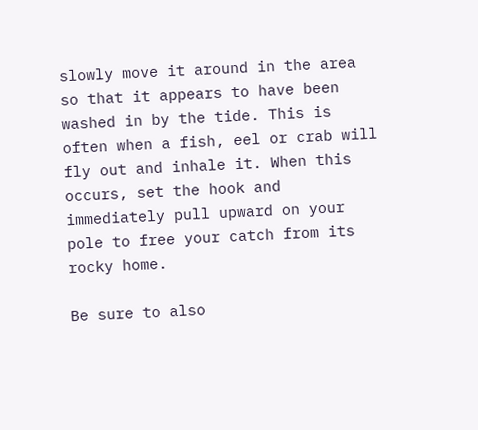slowly move it around in the area so that it appears to have been washed in by the tide. This is often when a fish, eel or crab will fly out and inhale it. When this occurs, set the hook and immediately pull upward on your pole to free your catch from its rocky home.

Be sure to also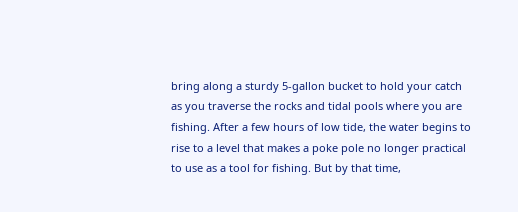bring along a sturdy 5-gallon bucket to hold your catch as you traverse the rocks and tidal pools where you are fishing. After a few hours of low tide, the water begins to rise to a level that makes a poke pole no longer practical to use as a tool for fishing. But by that time,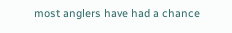most anglers have had a chance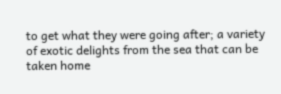to get what they were going after; a variety of exotic delights from the sea that can be taken home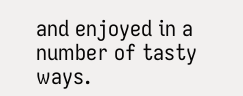and enjoyed in a number of tasty ways.